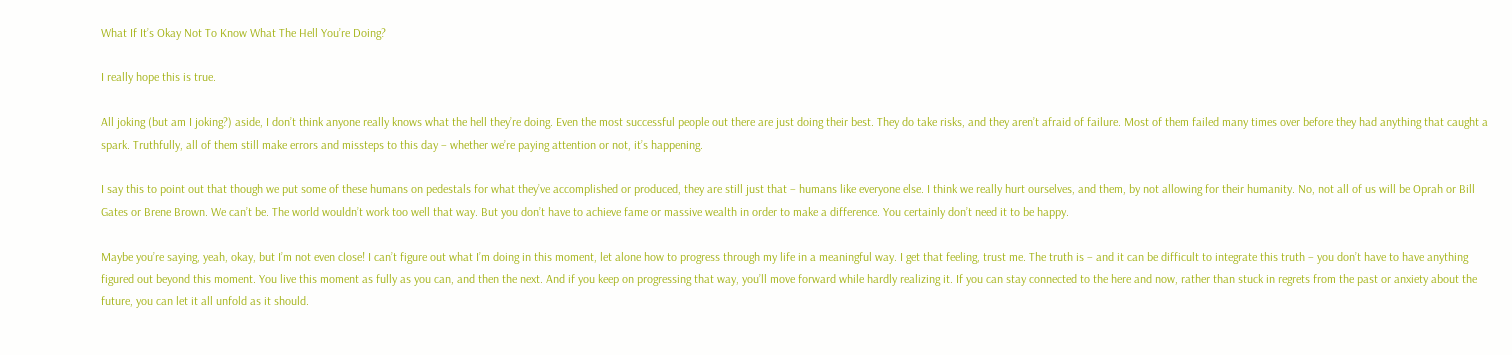What If It’s Okay Not To Know What The Hell You’re Doing?

I really hope this is true.

All joking (but am I joking?) aside, I don’t think anyone really knows what the hell they’re doing. Even the most successful people out there are just doing their best. They do take risks, and they aren’t afraid of failure. Most of them failed many times over before they had anything that caught a spark. Truthfully, all of them still make errors and missteps to this day – whether we’re paying attention or not, it’s happening.

I say this to point out that though we put some of these humans on pedestals for what they’ve accomplished or produced, they are still just that – humans like everyone else. I think we really hurt ourselves, and them, by not allowing for their humanity. No, not all of us will be Oprah or Bill Gates or Brene Brown. We can’t be. The world wouldn’t work too well that way. But you don’t have to achieve fame or massive wealth in order to make a difference. You certainly don’t need it to be happy.

Maybe you’re saying, yeah, okay, but I’m not even close! I can’t figure out what I’m doing in this moment, let alone how to progress through my life in a meaningful way. I get that feeling, trust me. The truth is – and it can be difficult to integrate this truth – you don’t have to have anything figured out beyond this moment. You live this moment as fully as you can, and then the next. And if you keep on progressing that way, you’ll move forward while hardly realizing it. If you can stay connected to the here and now, rather than stuck in regrets from the past or anxiety about the future, you can let it all unfold as it should.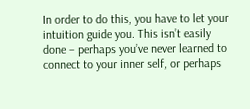In order to do this, you have to let your intuition guide you. This isn’t easily done – perhaps you’ve never learned to connect to your inner self, or perhaps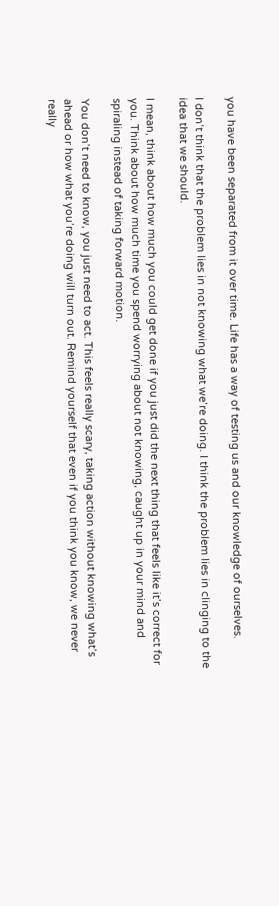you have been separated from it over time. Life has a way of testing us and our knowledge of ourselves.

I don’t think that the problem lies in not knowing what we’re doing. I think the problem lies in clinging to the idea that we should.

I mean, think about how much you could get done if you just did the next thing that feels like it’s correct for you. Think about how much time you spend worrying about not knowing, caught up in your mind and spiraling instead of taking forward motion.

You don’t need to know, you just need to act. This feels really scary, taking action without knowing what’s ahead or how what you’re doing will turn out. Remind yourself that even if you think you know, we never really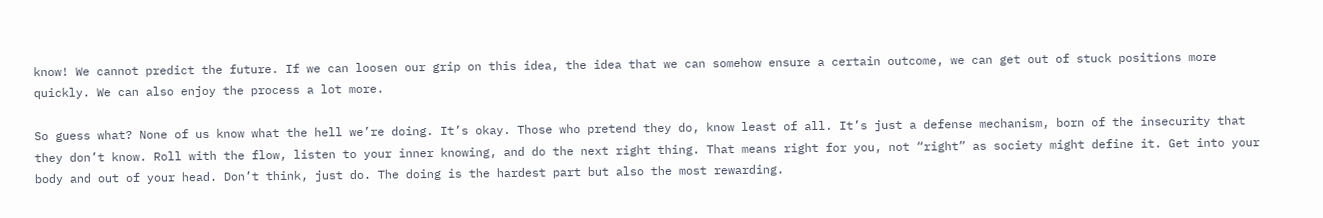know! We cannot predict the future. If we can loosen our grip on this idea, the idea that we can somehow ensure a certain outcome, we can get out of stuck positions more quickly. We can also enjoy the process a lot more.

So guess what? None of us know what the hell we’re doing. It’s okay. Those who pretend they do, know least of all. It’s just a defense mechanism, born of the insecurity that they don’t know. Roll with the flow, listen to your inner knowing, and do the next right thing. That means right for you, not “right” as society might define it. Get into your body and out of your head. Don’t think, just do. The doing is the hardest part but also the most rewarding.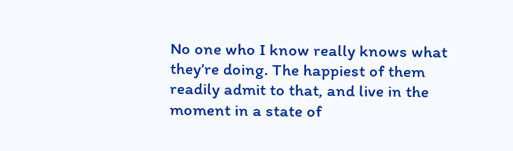No one who I know really knows what they’re doing. The happiest of them readily admit to that, and live in the moment in a state of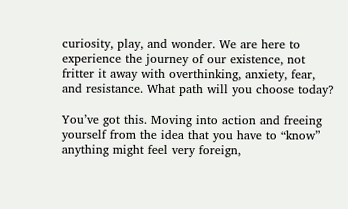curiosity, play, and wonder. We are here to experience the journey of our existence, not fritter it away with overthinking, anxiety, fear, and resistance. What path will you choose today?

You’ve got this. Moving into action and freeing yourself from the idea that you have to “know” anything might feel very foreign,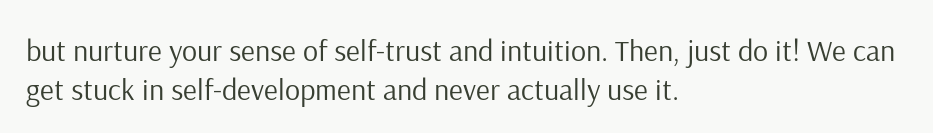but nurture your sense of self-trust and intuition. Then, just do it! We can get stuck in self-development and never actually use it.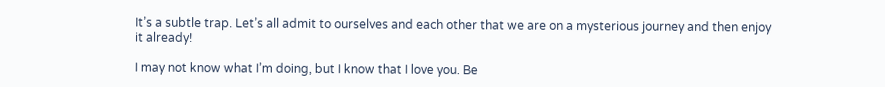It’s a subtle trap. Let’s all admit to ourselves and each other that we are on a mysterious journey and then enjoy it already!

I may not know what I’m doing, but I know that I love you. Be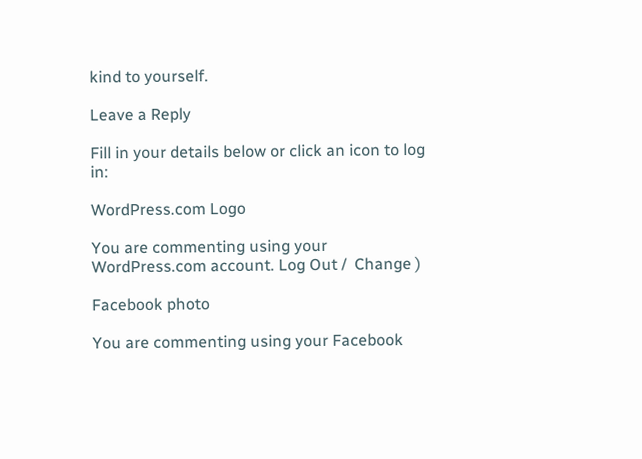kind to yourself.

Leave a Reply

Fill in your details below or click an icon to log in:

WordPress.com Logo

You are commenting using your WordPress.com account. Log Out /  Change )

Facebook photo

You are commenting using your Facebook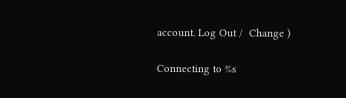account. Log Out /  Change )

Connecting to %s